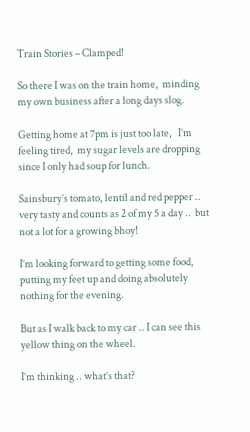Train Stories – Clamped!

So there I was on the train home,  minding my own business after a long days slog.

Getting home at 7pm is just too late,   I’m feeling tired,  my sugar levels are dropping since I only had soup for lunch.

Sainsbury’s tomato, lentil and red pepper ..  very tasty and counts as 2 of my 5 a day ..  but not a lot for a growing bhoy!

I’m looking forward to getting some food, putting my feet up and doing absolutely nothing for the evening.

But as I walk back to my car .. I can see this yellow thing on the wheel.

I’m thinking .. what’s that?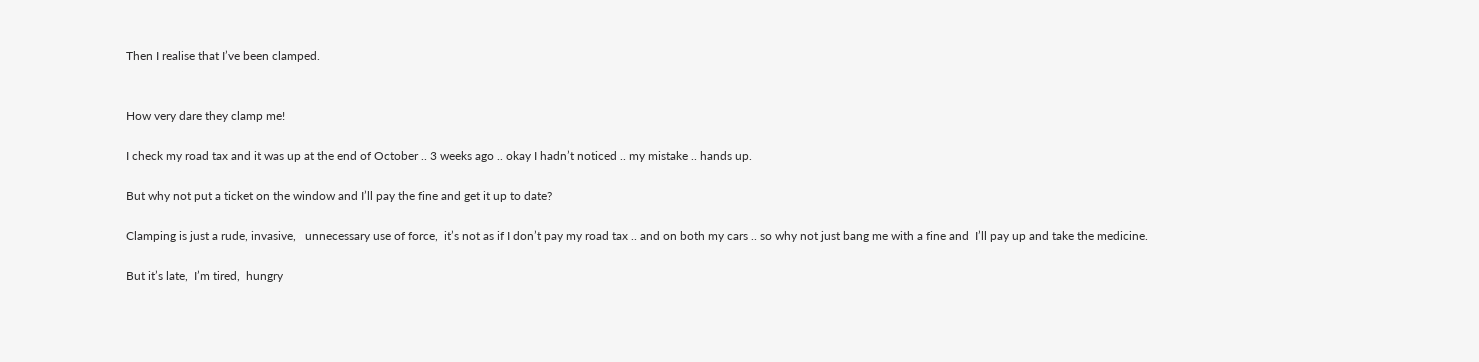Then I realise that I’ve been clamped.


How very dare they clamp me!

I check my road tax and it was up at the end of October .. 3 weeks ago .. okay I hadn’t noticed .. my mistake .. hands up.

But why not put a ticket on the window and I’ll pay the fine and get it up to date?

Clamping is just a rude, invasive,   unnecessary use of force,  it’s not as if I don’t pay my road tax .. and on both my cars .. so why not just bang me with a fine and  I’ll pay up and take the medicine.

But it’s late,  I’m tired,  hungry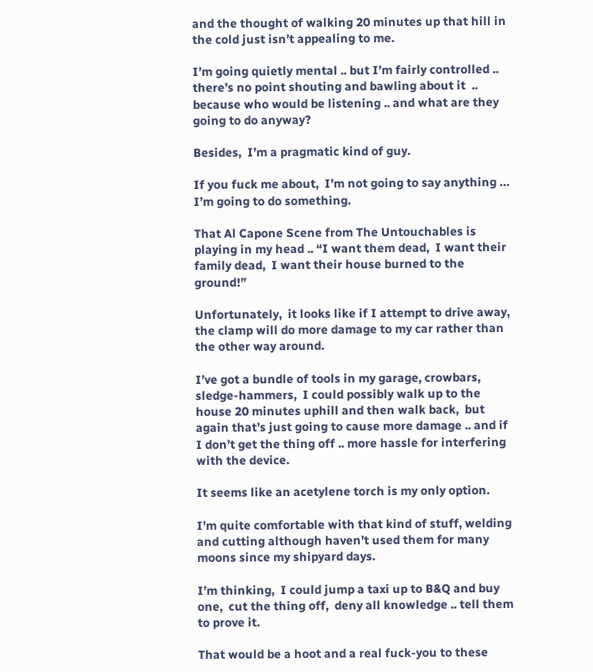and the thought of walking 20 minutes up that hill in the cold just isn’t appealing to me.

I’m going quietly mental .. but I’m fairly controlled .. there’s no point shouting and bawling about it  .. because who would be listening .. and what are they going to do anyway?

Besides,  I’m a pragmatic kind of guy.

If you fuck me about,  I’m not going to say anything … I’m going to do something.

That Al Capone Scene from The Untouchables is playing in my head .. “I want them dead,  I want their family dead,  I want their house burned to the ground!”

Unfortunately,  it looks like if I attempt to drive away,  the clamp will do more damage to my car rather than the other way around.

I’ve got a bundle of tools in my garage, crowbars, sledge-hammers,  I could possibly walk up to the house 20 minutes uphill and then walk back,  but again that’s just going to cause more damage .. and if I don’t get the thing off .. more hassle for interfering with the device.

It seems like an acetylene torch is my only option.

I’m quite comfortable with that kind of stuff, welding and cutting although haven’t used them for many moons since my shipyard days.

I’m thinking,  I could jump a taxi up to B&Q and buy one,  cut the thing off,  deny all knowledge .. tell them to prove it.

That would be a hoot and a real fuck-you to these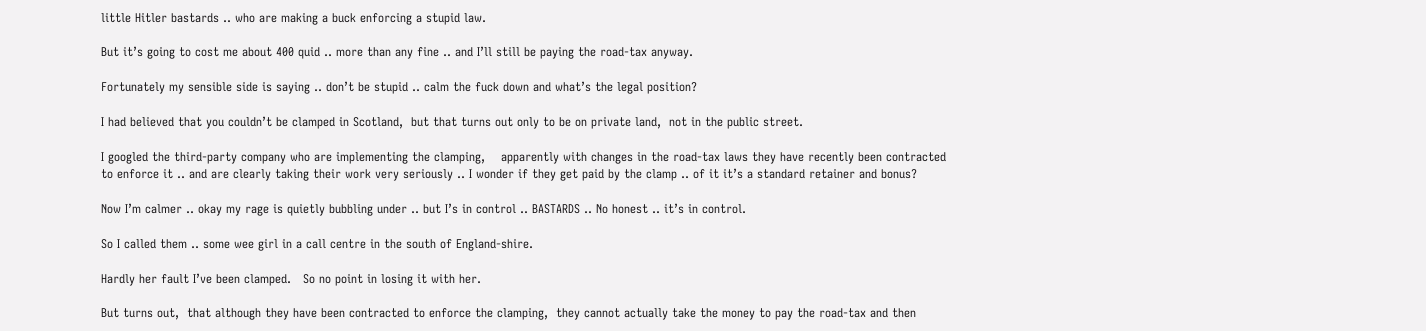little Hitler bastards .. who are making a buck enforcing a stupid law.

But it’s going to cost me about 400 quid .. more than any fine .. and I’ll still be paying the road-tax anyway.

Fortunately my sensible side is saying .. don’t be stupid .. calm the fuck down and what’s the legal position?

I had believed that you couldn’t be clamped in Scotland,  but that turns out only to be on private land,  not in the public street.

I googled the third-party company who are implementing the clamping,    apparently with changes in the road-tax laws they have recently been contracted to enforce it .. and are clearly taking their work very seriously .. I wonder if they get paid by the clamp .. of it it’s a standard retainer and bonus?

Now I’m calmer .. okay my rage is quietly bubbling under .. but I’s in control .. BASTARDS .. No honest .. it’s in control.

So I called them .. some wee girl in a call centre in the south of England-shire.

Hardly her fault I’ve been clamped.   So no point in losing it with her.

But turns out,  that although they have been contracted to enforce the clamping,  they cannot actually take the money to pay the road-tax and then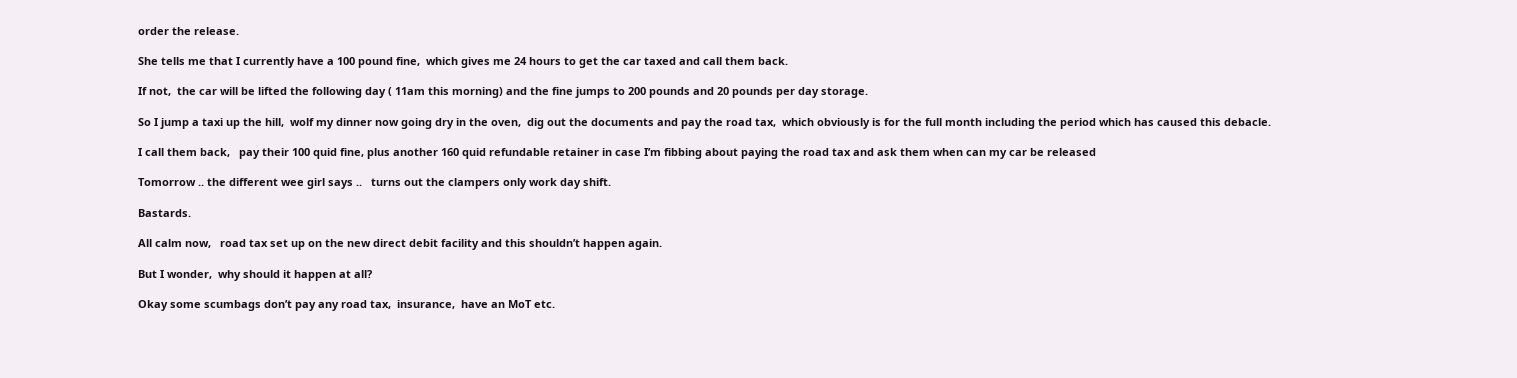order the release.

She tells me that I currently have a 100 pound fine,  which gives me 24 hours to get the car taxed and call them back.

If not,  the car will be lifted the following day ( 11am this morning) and the fine jumps to 200 pounds and 20 pounds per day storage.

So I jump a taxi up the hill,  wolf my dinner now going dry in the oven,  dig out the documents and pay the road tax,  which obviously is for the full month including the period which has caused this debacle.

I call them back,   pay their 100 quid fine, plus another 160 quid refundable retainer in case I’m fibbing about paying the road tax and ask them when can my car be released

Tomorrow .. the different wee girl says ..   turns out the clampers only work day shift.

Bastards.

All calm now,   road tax set up on the new direct debit facility and this shouldn’t happen again.

But I wonder,  why should it happen at all?

Okay some scumbags don’t pay any road tax,  insurance,  have an MoT etc.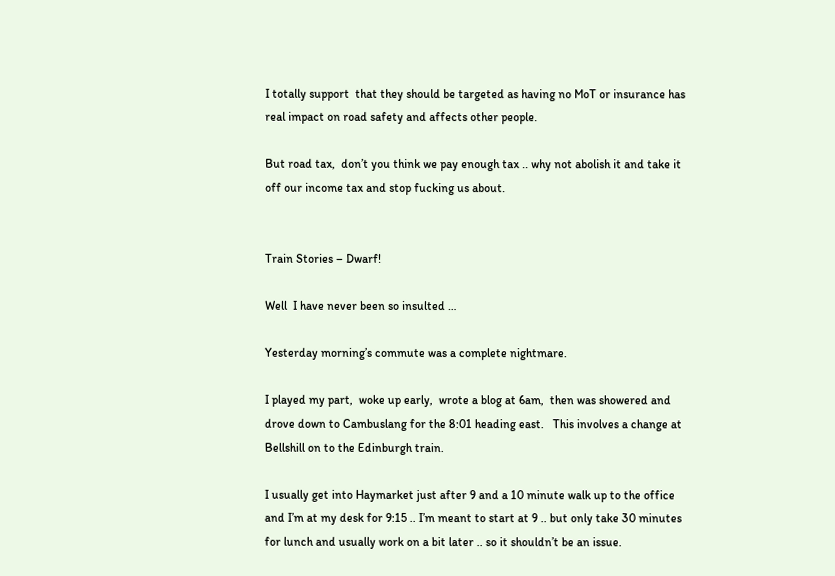I totally support  that they should be targeted as having no MoT or insurance has real impact on road safety and affects other people.

But road tax,  don’t you think we pay enough tax .. why not abolish it and take it off our income tax and stop fucking us about.


Train Stories – Dwarf!

Well  I have never been so insulted …

Yesterday morning’s commute was a complete nightmare.

I played my part,  woke up early,  wrote a blog at 6am,  then was showered and drove down to Cambuslang for the 8:01 heading east.   This involves a change at Bellshill on to the Edinburgh train.

I usually get into Haymarket just after 9 and a 10 minute walk up to the office and I’m at my desk for 9:15 .. I’m meant to start at 9 .. but only take 30 minutes for lunch and usually work on a bit later .. so it shouldn’t be an issue.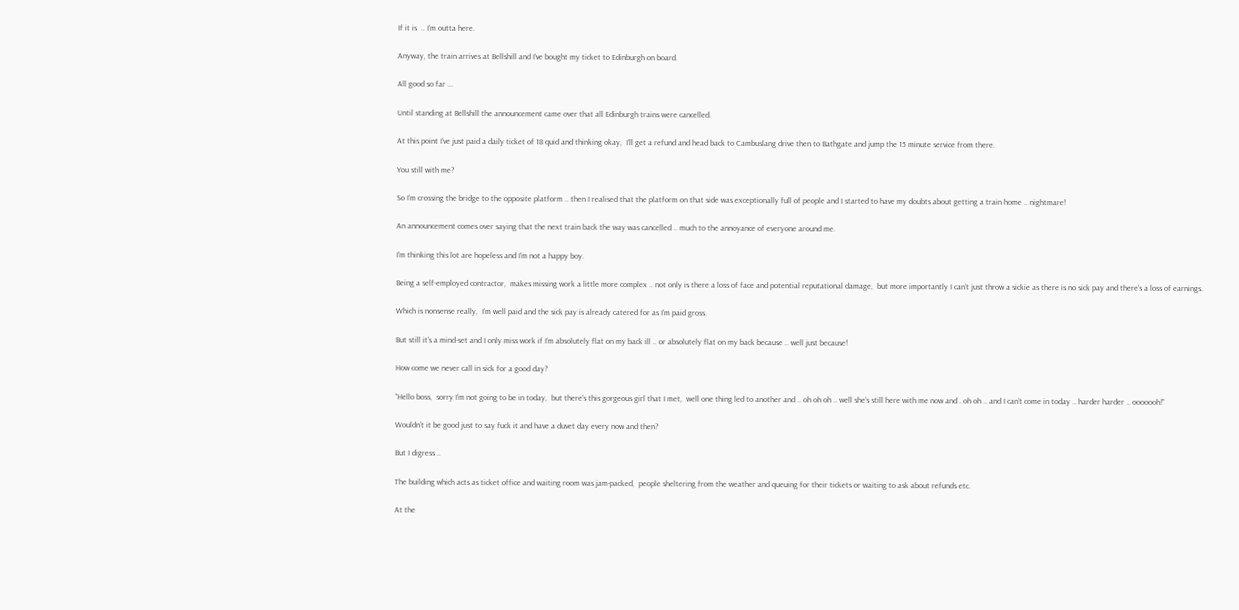If it is  .. I’m outta here.

Anyway, the train arrives at Bellshill and I’ve bought my ticket to Edinburgh on board.

All good so far …

Until standing at Bellshill the announcement came over that all Edinburgh trains were cancelled.

At this point I’ve just paid a daily ticket of 18 quid and thinking okay,  I’ll get a refund and head back to Cambuslang drive then to Bathgate and jump the 15 minute service from there.

You still with me?

So I’m crossing the bridge to the opposite platform .. then I realised that the platform on that side was exceptionally full of people and I started to have my doubts about getting a train home .. nightmare!

An announcement comes over saying that the next train back the way was cancelled .. much to the annoyance of everyone around me.

I’m thinking this lot are hopeless and I’m not a happy boy.

Being a self-employed contractor,  makes missing work a little more complex .. not only is there a loss of face and potential reputational damage,  but more importantly I can’t just throw a sickie as there is no sick pay and there’s a loss of earnings.

Which is nonsense really,  I’m well paid and the sick pay is already catered for as I’m paid gross.

But still it’s a mind-set and I only miss work if I’m absolutely flat on my back ill .. or absolutely flat on my back because .. well just because!

How come we never call in sick for a good day?

“Hello boss,  sorry I’m not going to be in today,  but there’s this gorgeous girl that I met,  well one thing led to another and .. oh oh oh .. well she’s still here with me now and . oh oh .. and I can’t come in today .. harder harder .. ooooooh!”

Wouldn’t it be good just to say fuck it and have a duvet day every now and then?

But I digress ..

The building which acts as ticket office and waiting room was jam-packed,  people sheltering from the weather and queuing for their tickets or waiting to ask about refunds etc.

At the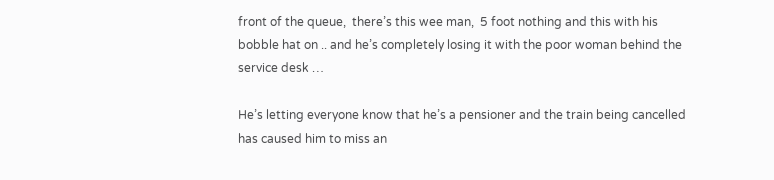front of the queue,  there’s this wee man,  5 foot nothing and this with his bobble hat on .. and he’s completely losing it with the poor woman behind the service desk …

He’s letting everyone know that he’s a pensioner and the train being cancelled has caused him to miss an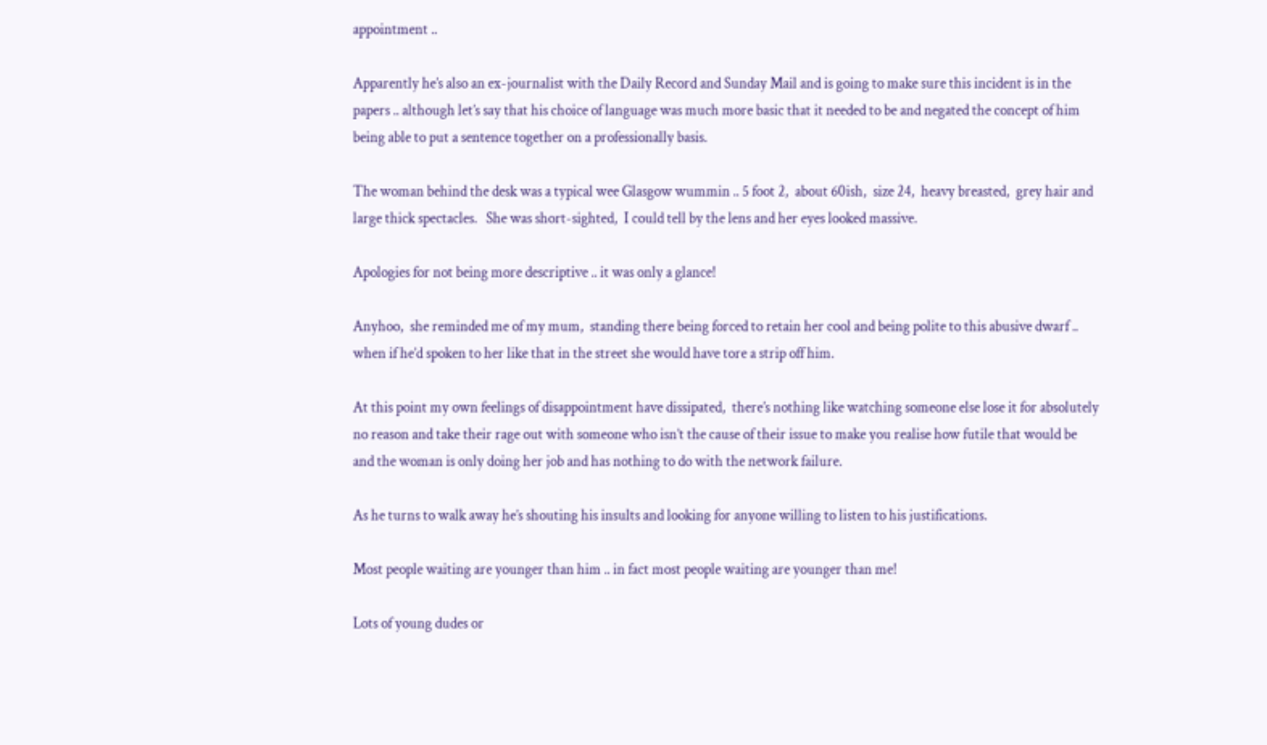appointment ..

Apparently he’s also an ex-journalist with the Daily Record and Sunday Mail and is going to make sure this incident is in the papers .. although let’s say that his choice of language was much more basic that it needed to be and negated the concept of him being able to put a sentence together on a professionally basis.

The woman behind the desk was a typical wee Glasgow wummin .. 5 foot 2,  about 60ish,  size 24,  heavy breasted,  grey hair and large thick spectacles.   She was short-sighted,  I could tell by the lens and her eyes looked massive.

Apologies for not being more descriptive .. it was only a glance!

Anyhoo,  she reminded me of my mum,  standing there being forced to retain her cool and being polite to this abusive dwarf .. when if he’d spoken to her like that in the street she would have tore a strip off him.

At this point my own feelings of disappointment have dissipated,  there’s nothing like watching someone else lose it for absolutely no reason and take their rage out with someone who isn’t the cause of their issue to make you realise how futile that would be and the woman is only doing her job and has nothing to do with the network failure.

As he turns to walk away he’s shouting his insults and looking for anyone willing to listen to his justifications.

Most people waiting are younger than him .. in fact most people waiting are younger than me!

Lots of young dudes or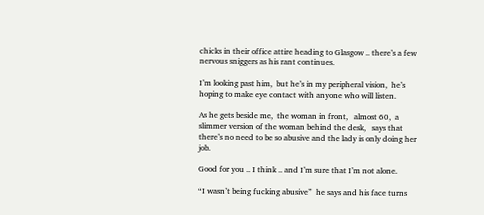chicks in their office attire heading to Glasgow .. there’s a few nervous sniggers as his rant continues.

I’m looking past him,  but he’s in my peripheral vision,  he’s hoping to make eye contact with anyone who will listen.

As he gets beside me,  the woman in front,   almost 60,  a slimmer version of the woman behind the desk,   says that there’s no need to be so abusive and the lady is only doing her job.

Good for you .. I think .. and I’m sure that I’m not alone.

“I wasn’t being fucking abusive”  he says and his face turns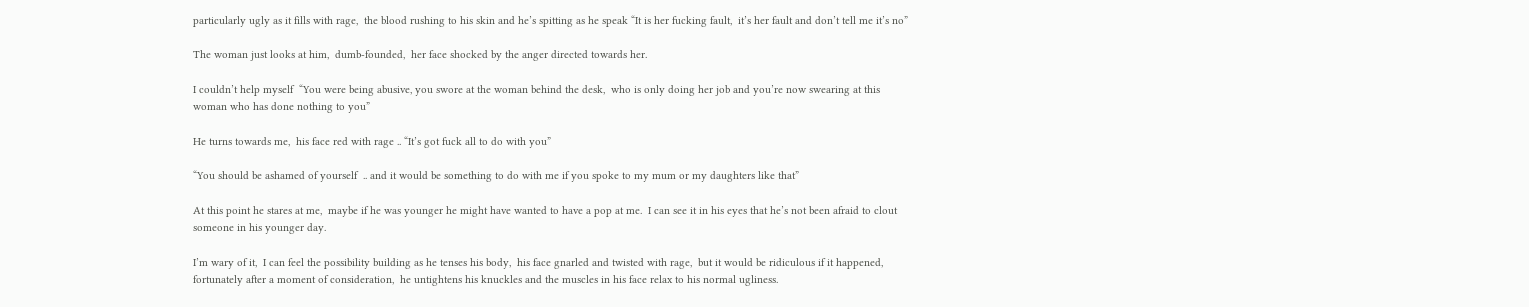particularly ugly as it fills with rage,  the blood rushing to his skin and he’s spitting as he speak “It is her fucking fault,  it’s her fault and don’t tell me it’s no”

The woman just looks at him,  dumb-founded,  her face shocked by the anger directed towards her.

I couldn’t help myself  “You were being abusive, you swore at the woman behind the desk,  who is only doing her job and you’re now swearing at this woman who has done nothing to you”

He turns towards me,  his face red with rage .. “It’s got fuck all to do with you”

“You should be ashamed of yourself  .. and it would be something to do with me if you spoke to my mum or my daughters like that”

At this point he stares at me,  maybe if he was younger he might have wanted to have a pop at me.  I can see it in his eyes that he’s not been afraid to clout someone in his younger day.

I’m wary of it,  I can feel the possibility building as he tenses his body,  his face gnarled and twisted with rage,  but it would be ridiculous if it happened,  fortunately after a moment of consideration,  he untightens his knuckles and the muscles in his face relax to his normal ugliness.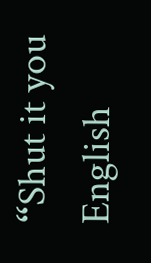“Shut it you English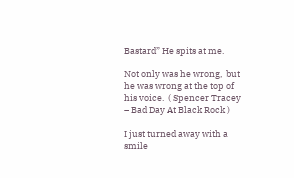Bastard” He spits at me.

Not only was he wrong,  but he was wrong at the top of his voice.  ( Spencer Tracey – Bad Day At Black Rock )

I just turned away with a smile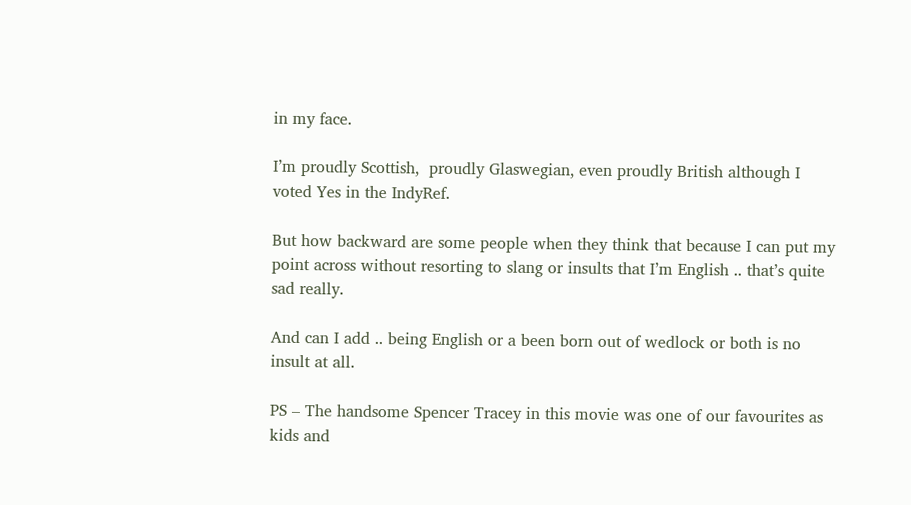in my face.

I’m proudly Scottish,  proudly Glaswegian, even proudly British although I voted Yes in the IndyRef.

But how backward are some people when they think that because I can put my point across without resorting to slang or insults that I’m English .. that’s quite sad really.

And can I add .. being English or a been born out of wedlock or both is no insult at all.

PS – The handsome Spencer Tracey in this movie was one of our favourites as kids and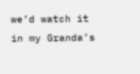we’d watch it in my Granda’s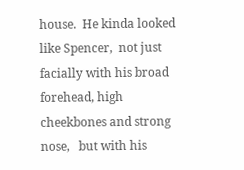house.  He kinda looked like Spencer,  not just facially with his broad forehead, high cheekbones and strong nose,   but with his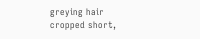greying hair cropped short,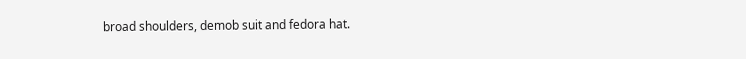broad shoulders, demob suit and fedora hat.